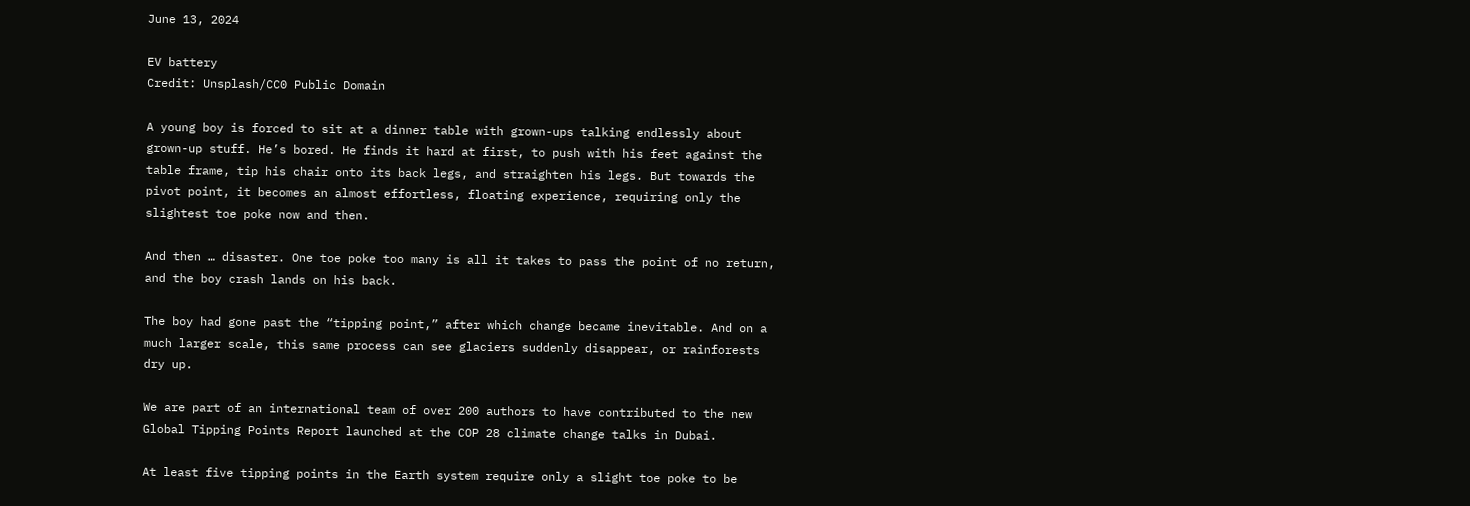June 13, 2024

EV battery
Credit: Unsplash/CC0 Public Domain

A young boy is forced to sit at a dinner table with grown-ups talking endlessly about grown-up stuff. He’s bored. He finds it hard at first, to push with his feet against the table frame, tip his chair onto its back legs, and straighten his legs. But towards the pivot point, it becomes an almost effortless, floating experience, requiring only the slightest toe poke now and then.

And then … disaster. One toe poke too many is all it takes to pass the point of no return, and the boy crash lands on his back.

The boy had gone past the “tipping point,” after which change became inevitable. And on a much larger scale, this same process can see glaciers suddenly disappear, or rainforests dry up.

We are part of an international team of over 200 authors to have contributed to the new Global Tipping Points Report launched at the COP 28 climate change talks in Dubai.

At least five tipping points in the Earth system require only a slight toe poke to be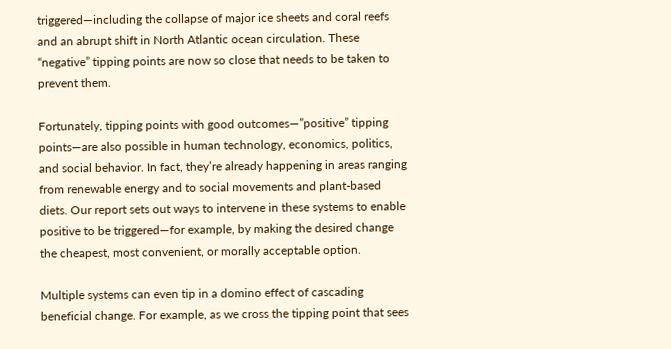triggered—including the collapse of major ice sheets and coral reefs and an abrupt shift in North Atlantic ocean circulation. These “negative” tipping points are now so close that needs to be taken to prevent them.

Fortunately, tipping points with good outcomes—”positive” tipping points—are also possible in human technology, economics, politics, and social behavior. In fact, they’re already happening in areas ranging from renewable energy and to social movements and plant-based diets. Our report sets out ways to intervene in these systems to enable positive to be triggered—for example, by making the desired change the cheapest, most convenient, or morally acceptable option.

Multiple systems can even tip in a domino effect of cascading beneficial change. For example, as we cross the tipping point that sees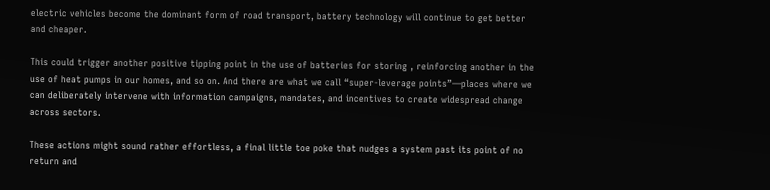electric vehicles become the dominant form of road transport, battery technology will continue to get better and cheaper.

This could trigger another positive tipping point in the use of batteries for storing , reinforcing another in the use of heat pumps in our homes, and so on. And there are what we call “super-leverage points”—places where we can deliberately intervene with information campaigns, mandates, and incentives to create widespread change across sectors.

These actions might sound rather effortless, a final little toe poke that nudges a system past its point of no return and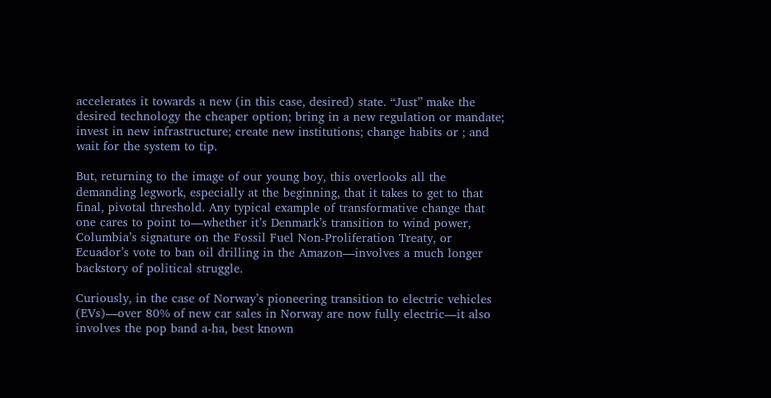accelerates it towards a new (in this case, desired) state. “Just” make the desired technology the cheaper option; bring in a new regulation or mandate; invest in new infrastructure; create new institutions; change habits or ; and wait for the system to tip.

But, returning to the image of our young boy, this overlooks all the demanding legwork, especially at the beginning, that it takes to get to that final, pivotal threshold. Any typical example of transformative change that one cares to point to—whether it’s Denmark’s transition to wind power, Columbia’s signature on the Fossil Fuel Non-Proliferation Treaty, or Ecuador’s vote to ban oil drilling in the Amazon—involves a much longer backstory of political struggle.

Curiously, in the case of Norway’s pioneering transition to electric vehicles (EVs)—over 80% of new car sales in Norway are now fully electric—it also involves the pop band a-ha, best known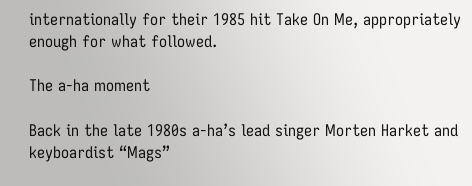internationally for their 1985 hit Take On Me, appropriately enough for what followed.

The a-ha moment

Back in the late 1980s a-ha’s lead singer Morten Harket and keyboardist “Mags”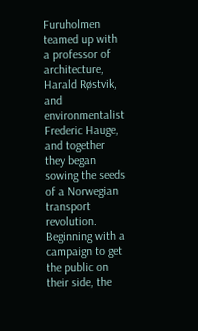Furuholmen teamed up with a professor of architecture, Harald Røstvik, and environmentalist Frederic Hauge, and together they began sowing the seeds of a Norwegian transport revolution. Beginning with a campaign to get the public on their side, the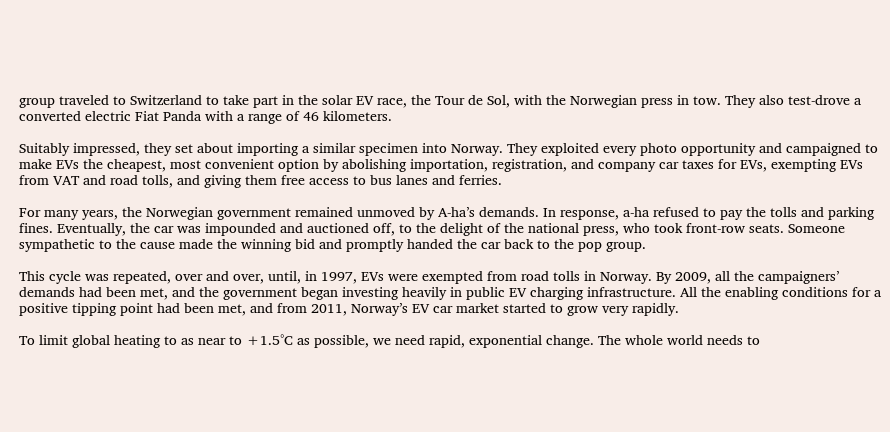group traveled to Switzerland to take part in the solar EV race, the Tour de Sol, with the Norwegian press in tow. They also test-drove a converted electric Fiat Panda with a range of 46 kilometers.

Suitably impressed, they set about importing a similar specimen into Norway. They exploited every photo opportunity and campaigned to make EVs the cheapest, most convenient option by abolishing importation, registration, and company car taxes for EVs, exempting EVs from VAT and road tolls, and giving them free access to bus lanes and ferries.

For many years, the Norwegian government remained unmoved by A-ha’s demands. In response, a-ha refused to pay the tolls and parking fines. Eventually, the car was impounded and auctioned off, to the delight of the national press, who took front-row seats. Someone sympathetic to the cause made the winning bid and promptly handed the car back to the pop group.

This cycle was repeated, over and over, until, in 1997, EVs were exempted from road tolls in Norway. By 2009, all the campaigners’ demands had been met, and the government began investing heavily in public EV charging infrastructure. All the enabling conditions for a positive tipping point had been met, and from 2011, Norway’s EV car market started to grow very rapidly.

To limit global heating to as near to +1.5°C as possible, we need rapid, exponential change. The whole world needs to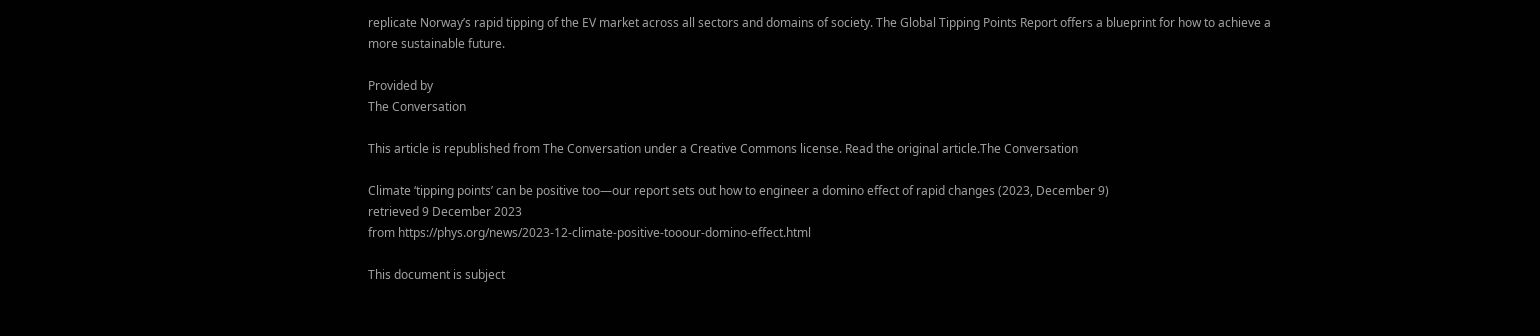replicate Norway’s rapid tipping of the EV market across all sectors and domains of society. The Global Tipping Points Report offers a blueprint for how to achieve a more sustainable future.

Provided by
The Conversation

This article is republished from The Conversation under a Creative Commons license. Read the original article.The Conversation

Climate ‘tipping points’ can be positive too—our report sets out how to engineer a domino effect of rapid changes (2023, December 9)
retrieved 9 December 2023
from https://phys.org/news/2023-12-climate-positive-tooour-domino-effect.html

This document is subject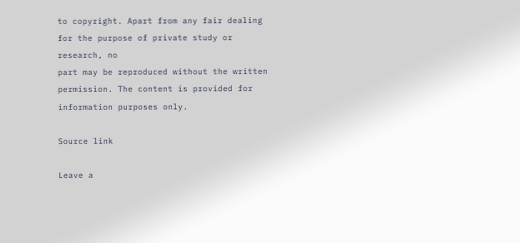to copyright. Apart from any fair dealing for the purpose of private study or research, no
part may be reproduced without the written permission. The content is provided for information purposes only.

Source link

Leave a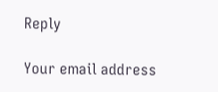Reply

Your email address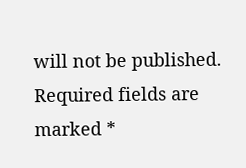will not be published. Required fields are marked *